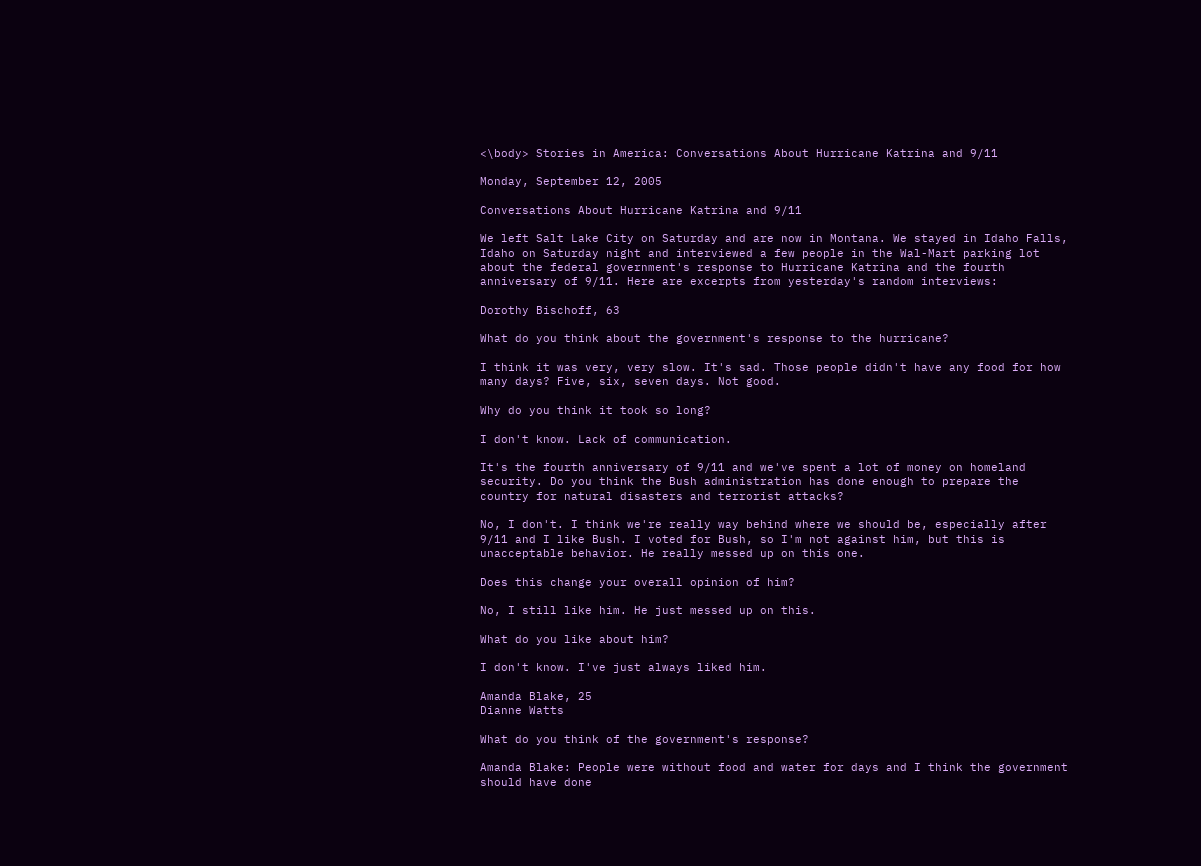<\body> Stories in America: Conversations About Hurricane Katrina and 9/11

Monday, September 12, 2005

Conversations About Hurricane Katrina and 9/11

We left Salt Lake City on Saturday and are now in Montana. We stayed in Idaho Falls, Idaho on Saturday night and interviewed a few people in the Wal-Mart parking lot about the federal government's response to Hurricane Katrina and the fourth anniversary of 9/11. Here are excerpts from yesterday's random interviews:

Dorothy Bischoff, 63

What do you think about the government's response to the hurricane?

I think it was very, very slow. It's sad. Those people didn't have any food for how many days? Five, six, seven days. Not good.

Why do you think it took so long?

I don't know. Lack of communication.

It's the fourth anniversary of 9/11 and we've spent a lot of money on homeland security. Do you think the Bush administration has done enough to prepare the country for natural disasters and terrorist attacks?

No, I don't. I think we're really way behind where we should be, especially after 9/11 and I like Bush. I voted for Bush, so I'm not against him, but this is unacceptable behavior. He really messed up on this one.

Does this change your overall opinion of him?

No, I still like him. He just messed up on this.

What do you like about him?

I don't know. I've just always liked him.

Amanda Blake, 25
Dianne Watts

What do you think of the government's response?

Amanda Blake: People were without food and water for days and I think the government should have done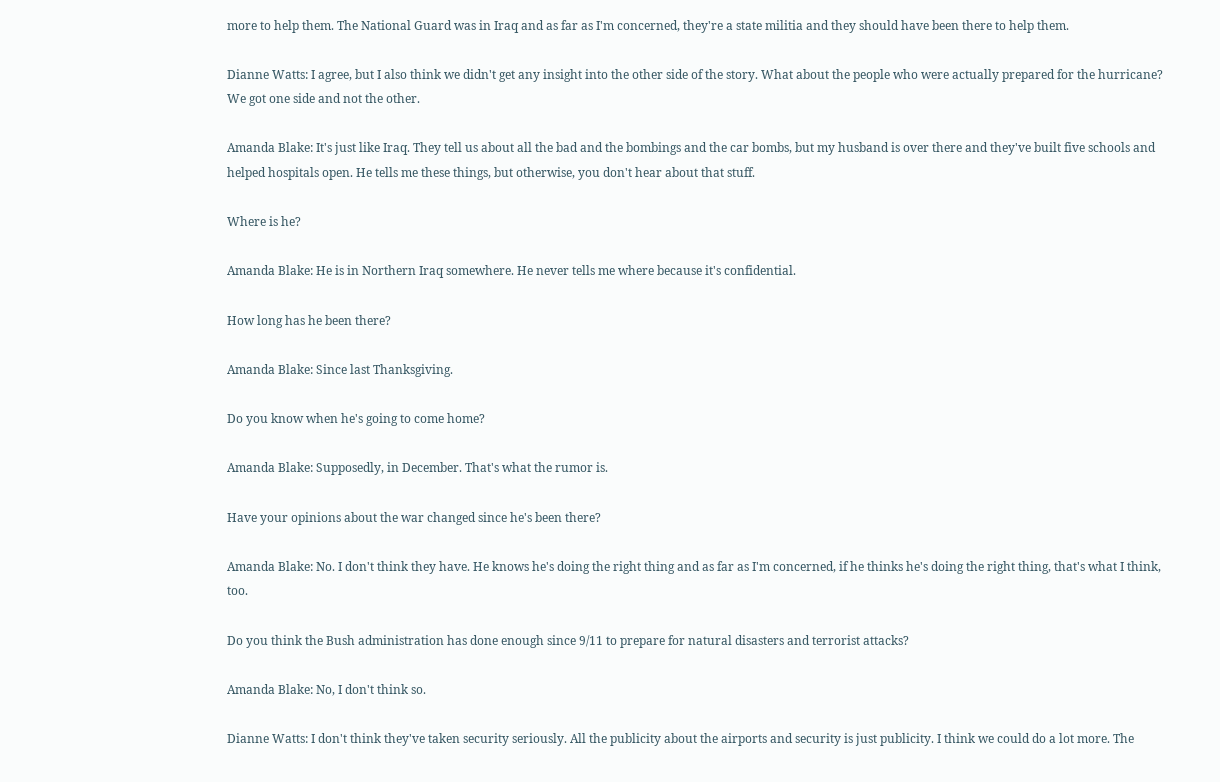more to help them. The National Guard was in Iraq and as far as I'm concerned, they're a state militia and they should have been there to help them.

Dianne Watts: I agree, but I also think we didn't get any insight into the other side of the story. What about the people who were actually prepared for the hurricane? We got one side and not the other.

Amanda Blake: It's just like Iraq. They tell us about all the bad and the bombings and the car bombs, but my husband is over there and they've built five schools and helped hospitals open. He tells me these things, but otherwise, you don't hear about that stuff.

Where is he?

Amanda Blake: He is in Northern Iraq somewhere. He never tells me where because it's confidential.

How long has he been there?

Amanda Blake: Since last Thanksgiving.

Do you know when he's going to come home?

Amanda Blake: Supposedly, in December. That's what the rumor is.

Have your opinions about the war changed since he's been there?

Amanda Blake: No. I don't think they have. He knows he's doing the right thing and as far as I'm concerned, if he thinks he's doing the right thing, that's what I think, too.

Do you think the Bush administration has done enough since 9/11 to prepare for natural disasters and terrorist attacks?

Amanda Blake: No, I don't think so.

Dianne Watts: I don't think they've taken security seriously. All the publicity about the airports and security is just publicity. I think we could do a lot more. The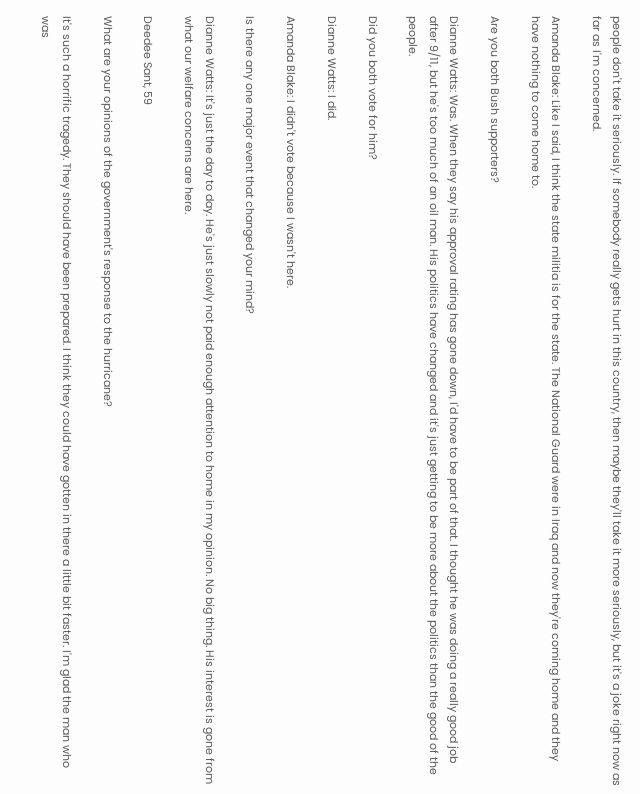people don't take it seriously. If somebody really gets hurt in this country, then maybe they'll take it more seriously, but it's a joke right now as far as I'm concerned.

Amanda Blake: Like I said, I think the state militia is for the state. The National Guard were in Iraq and now they're coming home and they have nothing to come home to.

Are you both Bush supporters?

Dianne Watts: Was. When they say his approval rating has gone down, I'd have to be part of that. I thought he was doing a really good job after 9/11, but he's too much of an oil man. His politics have changed and it's just getting to be more about the politics than the good of the people.

Did you both vote for him?

Dianne Watts: I did.

Amanda Blake: I didn't vote because I wasn't here.

Is there any one major event that changed your mind?

Dianne Watts: It's just the day to day. He's just slowly not paid enough attention to home in my opinion. No big thing. His interest is gone from what our welfare concerns are here.

Deedee Sant, 59

What are your opinions of the government's response to the hurricane?

It's such a horrific tragedy. They should have been prepared. I think they could have gotten in there a little bit faster. I'm glad the man who was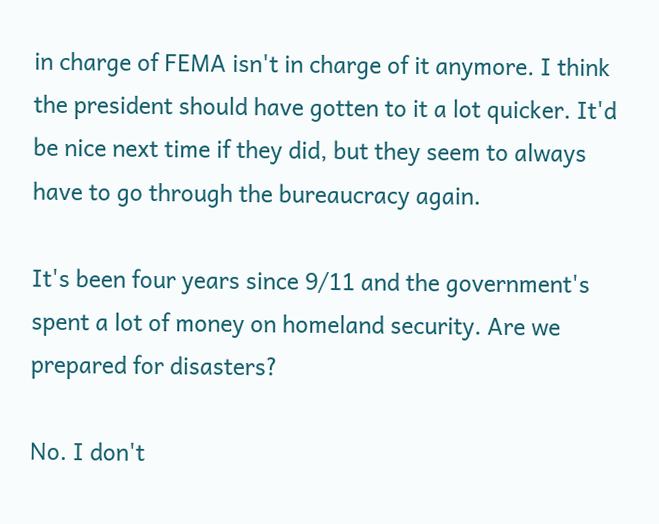in charge of FEMA isn't in charge of it anymore. I think the president should have gotten to it a lot quicker. It'd be nice next time if they did, but they seem to always have to go through the bureaucracy again.

It's been four years since 9/11 and the government's spent a lot of money on homeland security. Are we prepared for disasters?

No. I don't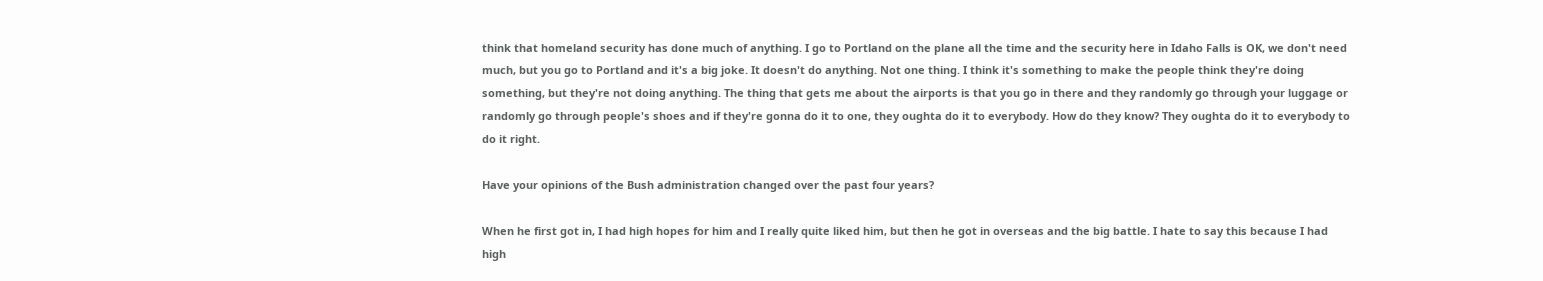think that homeland security has done much of anything. I go to Portland on the plane all the time and the security here in Idaho Falls is OK, we don't need much, but you go to Portland and it's a big joke. It doesn't do anything. Not one thing. I think it's something to make the people think they're doing something, but they're not doing anything. The thing that gets me about the airports is that you go in there and they randomly go through your luggage or randomly go through people's shoes and if they're gonna do it to one, they oughta do it to everybody. How do they know? They oughta do it to everybody to do it right.

Have your opinions of the Bush administration changed over the past four years?

When he first got in, I had high hopes for him and I really quite liked him, but then he got in overseas and the big battle. I hate to say this because I had high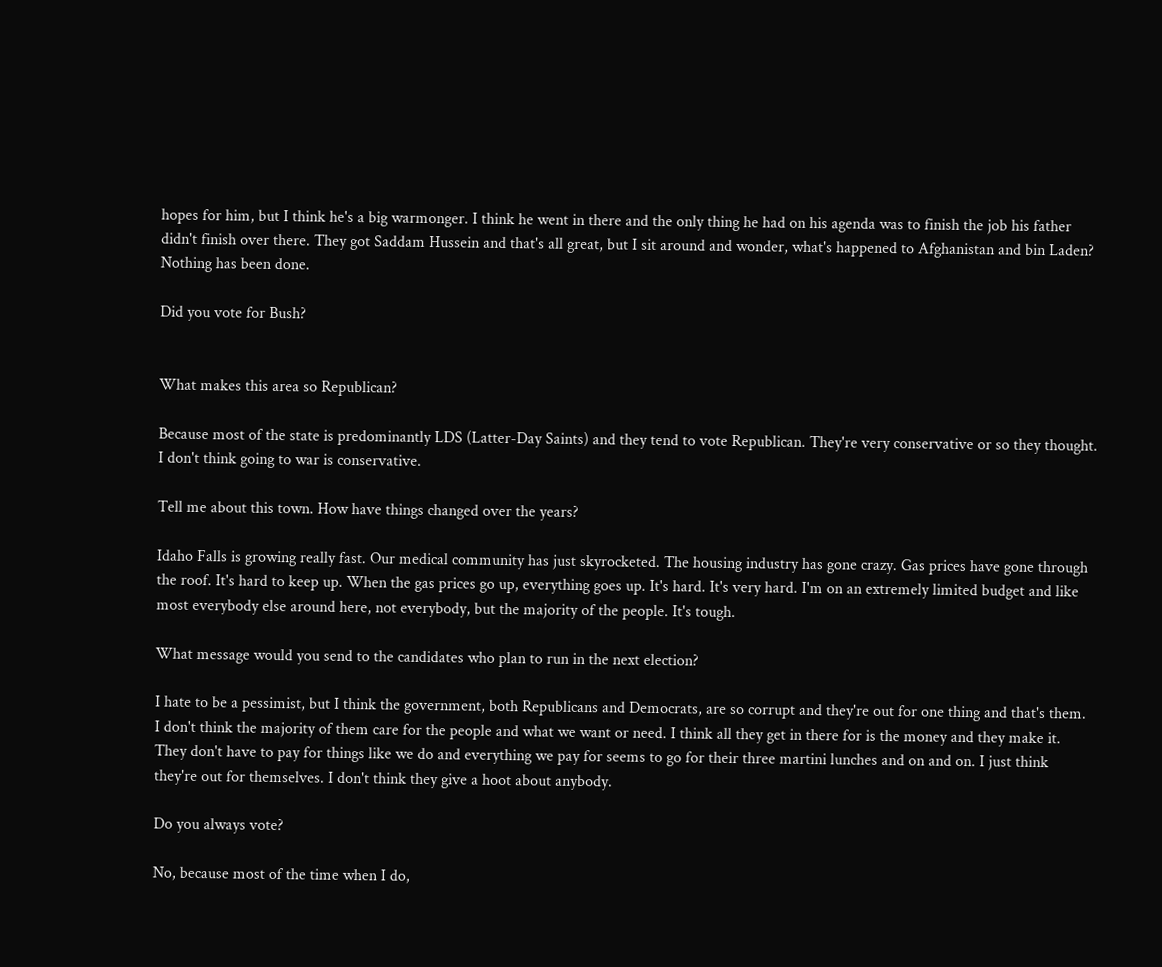hopes for him, but I think he's a big warmonger. I think he went in there and the only thing he had on his agenda was to finish the job his father didn't finish over there. They got Saddam Hussein and that's all great, but I sit around and wonder, what's happened to Afghanistan and bin Laden? Nothing has been done.

Did you vote for Bush?


What makes this area so Republican?

Because most of the state is predominantly LDS (Latter-Day Saints) and they tend to vote Republican. They're very conservative or so they thought. I don't think going to war is conservative.

Tell me about this town. How have things changed over the years?

Idaho Falls is growing really fast. Our medical community has just skyrocketed. The housing industry has gone crazy. Gas prices have gone through the roof. It's hard to keep up. When the gas prices go up, everything goes up. It's hard. It's very hard. I'm on an extremely limited budget and like most everybody else around here, not everybody, but the majority of the people. It's tough.

What message would you send to the candidates who plan to run in the next election?

I hate to be a pessimist, but I think the government, both Republicans and Democrats, are so corrupt and they're out for one thing and that's them. I don't think the majority of them care for the people and what we want or need. I think all they get in there for is the money and they make it. They don't have to pay for things like we do and everything we pay for seems to go for their three martini lunches and on and on. I just think they're out for themselves. I don't think they give a hoot about anybody.

Do you always vote?

No, because most of the time when I do,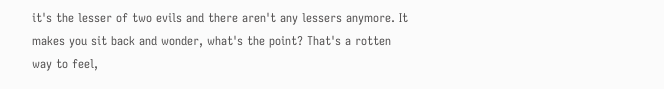it's the lesser of two evils and there aren't any lessers anymore. It makes you sit back and wonder, what's the point? That's a rotten way to feel,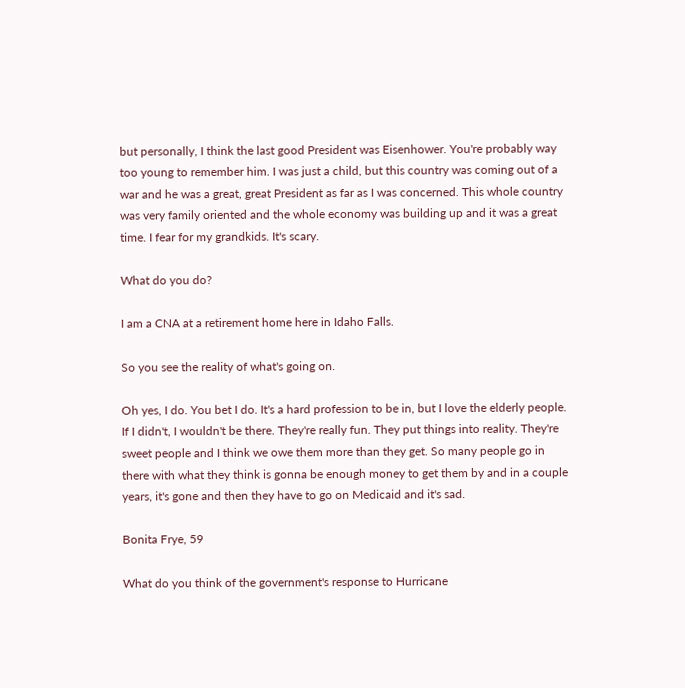but personally, I think the last good President was Eisenhower. You're probably way too young to remember him. I was just a child, but this country was coming out of a war and he was a great, great President as far as I was concerned. This whole country was very family oriented and the whole economy was building up and it was a great time. I fear for my grandkids. It's scary.

What do you do?

I am a CNA at a retirement home here in Idaho Falls.

So you see the reality of what's going on.

Oh yes, I do. You bet I do. It's a hard profession to be in, but I love the elderly people. If I didn't, I wouldn't be there. They're really fun. They put things into reality. They're sweet people and I think we owe them more than they get. So many people go in there with what they think is gonna be enough money to get them by and in a couple years, it's gone and then they have to go on Medicaid and it's sad.

Bonita Frye, 59

What do you think of the government's response to Hurricane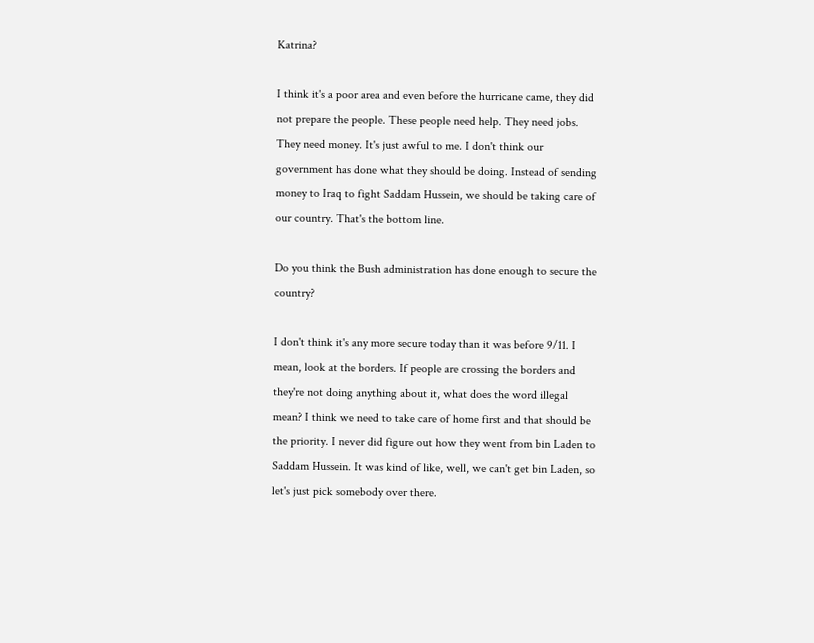Katrina?

I think it's a poor area and even before the hurricane came, they did not prepare the people. These people need help. They need jobs. They need money. It's just awful to me. I don't think our government has done what they should be doing. Instead of sending money to Iraq to fight Saddam Hussein, we should be taking care of our country. That's the bottom line.

Do you think the Bush administration has done enough to secure the country?

I don't think it's any more secure today than it was before 9/11. I mean, look at the borders. If people are crossing the borders and they're not doing anything about it, what does the word illegal mean? I think we need to take care of home first and that should be the priority. I never did figure out how they went from bin Laden to Saddam Hussein. It was kind of like, well, we can't get bin Laden, so let's just pick somebody over there.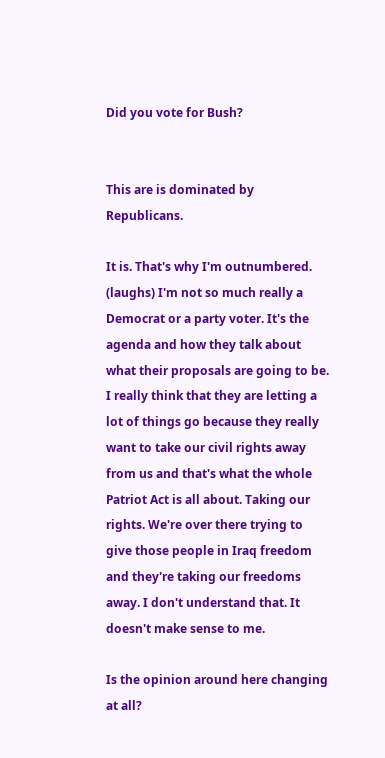Did you vote for Bush?


This are is dominated by Republicans.

It is. That's why I'm outnumbered. (laughs) I'm not so much really a Democrat or a party voter. It's the agenda and how they talk about what their proposals are going to be. I really think that they are letting a lot of things go because they really want to take our civil rights away from us and that's what the whole Patriot Act is all about. Taking our rights. We're over there trying to give those people in Iraq freedom and they're taking our freedoms away. I don't understand that. It doesn't make sense to me.

Is the opinion around here changing at all?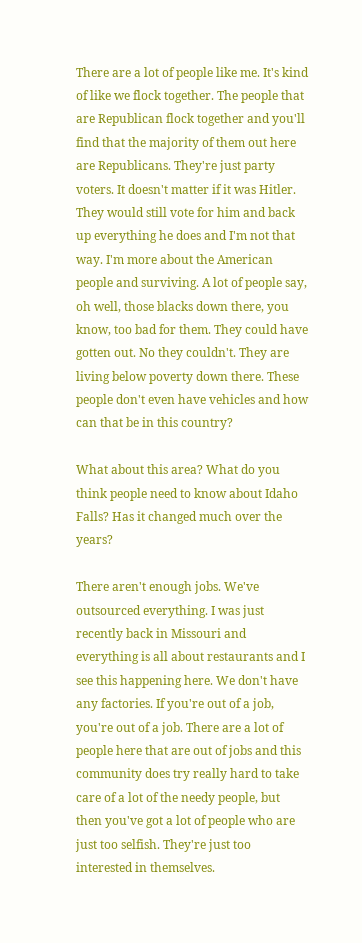There are a lot of people like me. It's kind of like we flock together. The people that are Republican flock together and you'll find that the majority of them out here are Republicans. They're just party voters. It doesn't matter if it was Hitler. They would still vote for him and back up everything he does and I'm not that way. I'm more about the American people and surviving. A lot of people say, oh well, those blacks down there, you know, too bad for them. They could have gotten out. No they couldn't. They are living below poverty down there. These people don't even have vehicles and how can that be in this country?

What about this area? What do you think people need to know about Idaho Falls? Has it changed much over the years?

There aren't enough jobs. We've outsourced everything. I was just recently back in Missouri and everything is all about restaurants and I see this happening here. We don't have any factories. If you're out of a job, you're out of a job. There are a lot of people here that are out of jobs and this community does try really hard to take care of a lot of the needy people, but then you've got a lot of people who are just too selfish. They're just too interested in themselves.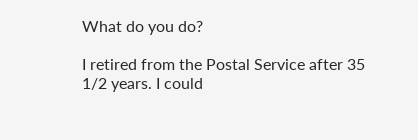What do you do?

I retired from the Postal Service after 35 1/2 years. I could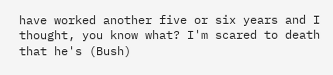have worked another five or six years and I thought, you know what? I'm scared to death that he's (Bush)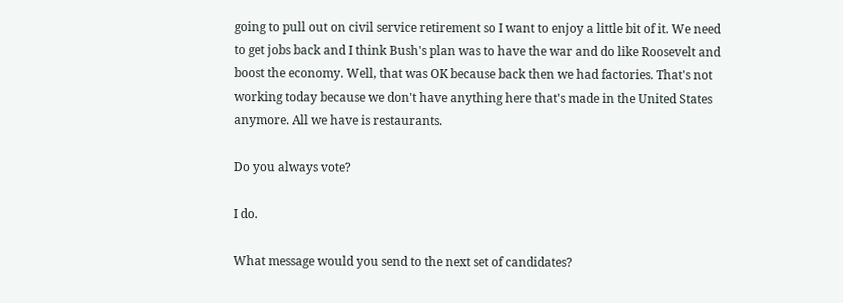going to pull out on civil service retirement so I want to enjoy a little bit of it. We need to get jobs back and I think Bush's plan was to have the war and do like Roosevelt and boost the economy. Well, that was OK because back then we had factories. That's not working today because we don't have anything here that's made in the United States anymore. All we have is restaurants.

Do you always vote?

I do.

What message would you send to the next set of candidates?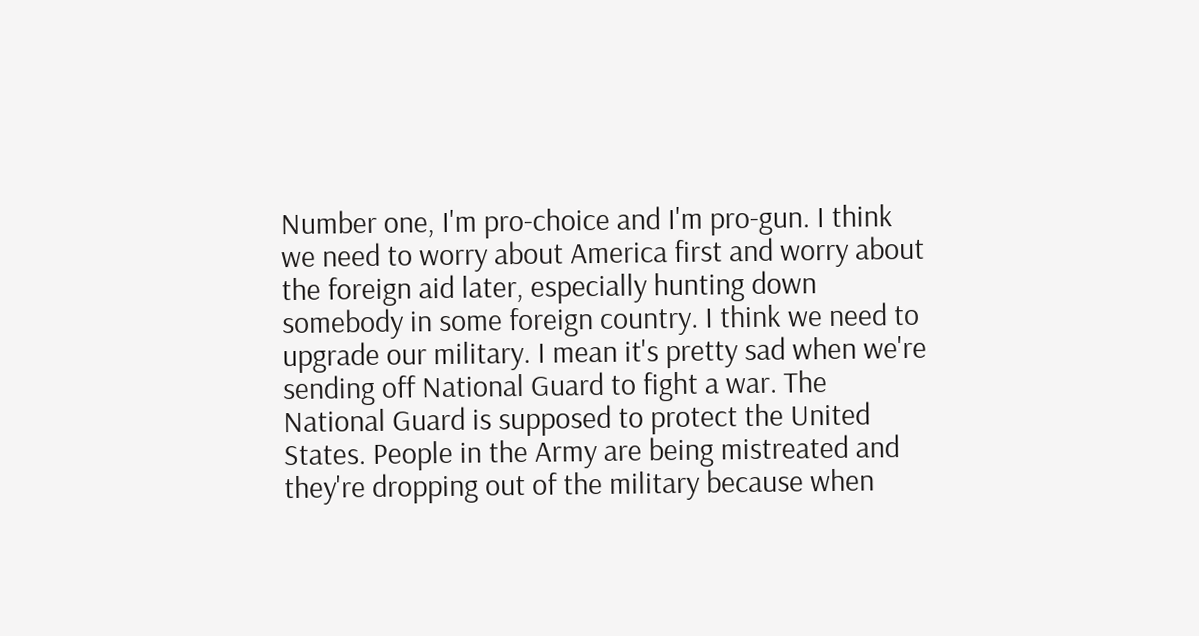Number one, I'm pro-choice and I'm pro-gun. I think we need to worry about America first and worry about the foreign aid later, especially hunting down somebody in some foreign country. I think we need to upgrade our military. I mean it's pretty sad when we're sending off National Guard to fight a war. The National Guard is supposed to protect the United States. People in the Army are being mistreated and they're dropping out of the military because when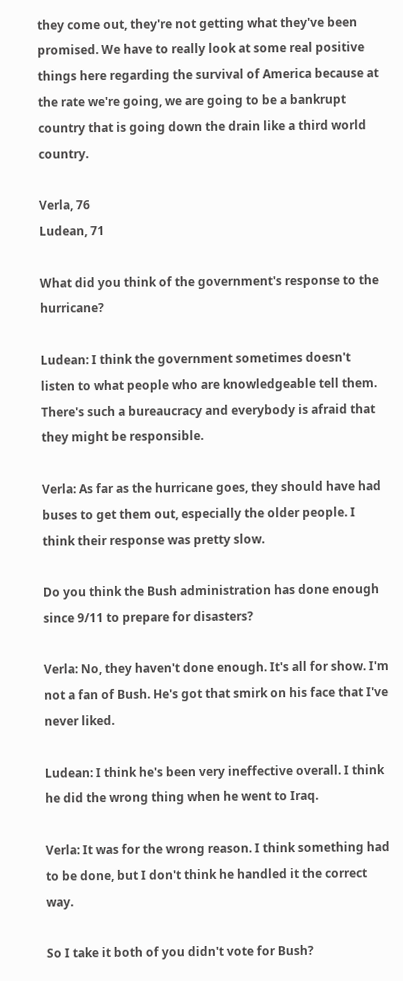they come out, they're not getting what they've been promised. We have to really look at some real positive things here regarding the survival of America because at the rate we're going, we are going to be a bankrupt country that is going down the drain like a third world country.

Verla, 76
Ludean, 71

What did you think of the government's response to the hurricane?

Ludean: I think the government sometimes doesn't listen to what people who are knowledgeable tell them. There's such a bureaucracy and everybody is afraid that they might be responsible.

Verla: As far as the hurricane goes, they should have had buses to get them out, especially the older people. I think their response was pretty slow.

Do you think the Bush administration has done enough since 9/11 to prepare for disasters?

Verla: No, they haven't done enough. It's all for show. I'm not a fan of Bush. He's got that smirk on his face that I've never liked.

Ludean: I think he's been very ineffective overall. I think he did the wrong thing when he went to Iraq.

Verla: It was for the wrong reason. I think something had to be done, but I don't think he handled it the correct way.

So I take it both of you didn't vote for Bush?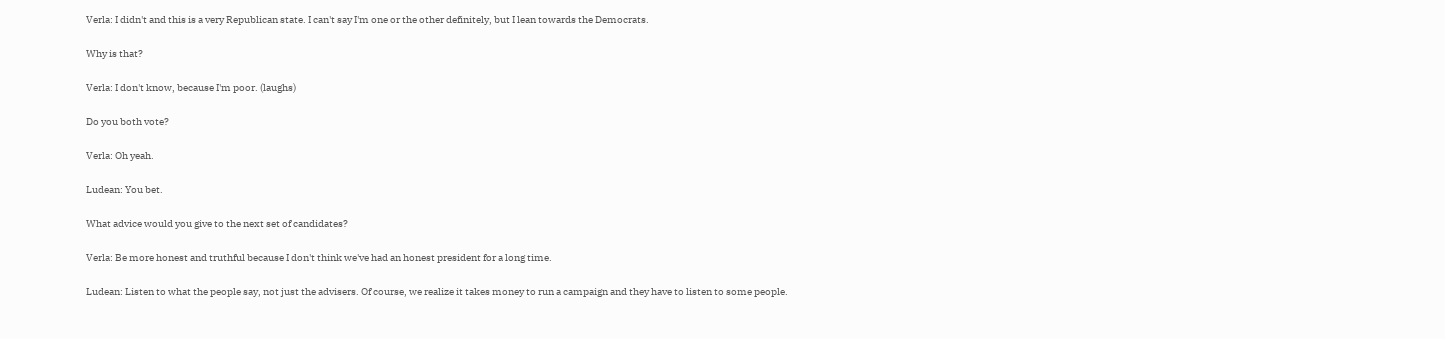Verla: I didn't and this is a very Republican state. I can't say I'm one or the other definitely, but I lean towards the Democrats.

Why is that?

Verla: I don't know, because I'm poor. (laughs)

Do you both vote?

Verla: Oh yeah.

Ludean: You bet.

What advice would you give to the next set of candidates?

Verla: Be more honest and truthful because I don't think we've had an honest president for a long time.

Ludean: Listen to what the people say, not just the advisers. Of course, we realize it takes money to run a campaign and they have to listen to some people.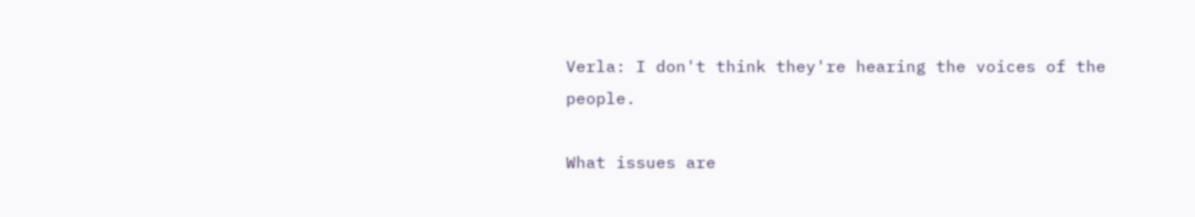Verla: I don't think they're hearing the voices of the people.

What issues are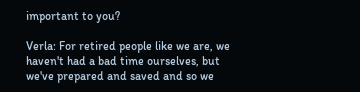important to you?

Verla: For retired people like we are, we haven't had a bad time ourselves, but we've prepared and saved and so we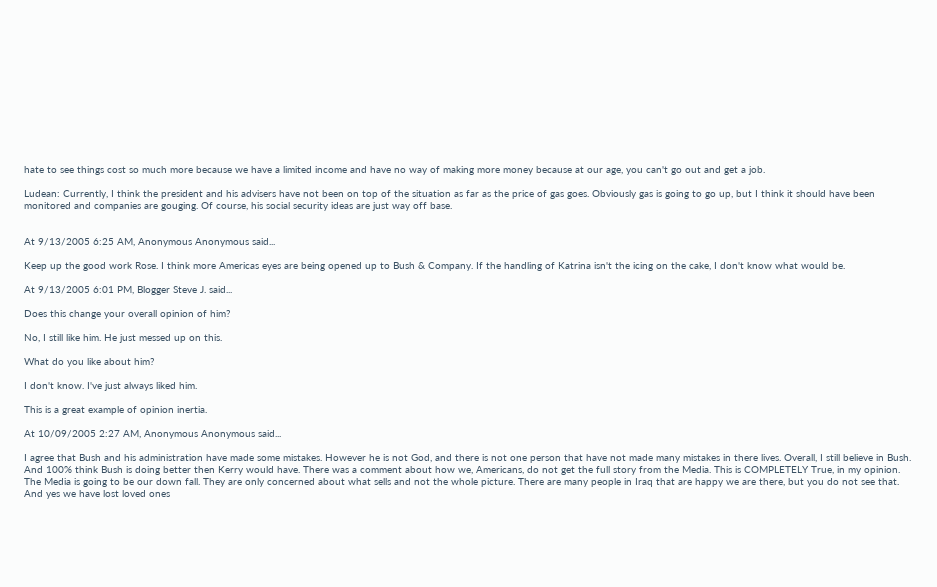hate to see things cost so much more because we have a limited income and have no way of making more money because at our age, you can't go out and get a job.

Ludean: Currently, I think the president and his advisers have not been on top of the situation as far as the price of gas goes. Obviously gas is going to go up, but I think it should have been monitored and companies are gouging. Of course, his social security ideas are just way off base.


At 9/13/2005 6:25 AM, Anonymous Anonymous said...

Keep up the good work Rose. I think more Americas eyes are being opened up to Bush & Company. If the handling of Katrina isn't the icing on the cake, I don't know what would be.

At 9/13/2005 6:01 PM, Blogger Steve J. said...

Does this change your overall opinion of him?

No, I still like him. He just messed up on this.

What do you like about him?

I don't know. I've just always liked him.

This is a great example of opinion inertia.

At 10/09/2005 2:27 AM, Anonymous Anonymous said...

I agree that Bush and his administration have made some mistakes. However he is not God, and there is not one person that have not made many mistakes in there lives. Overall, I still believe in Bush. And 100% think Bush is doing better then Kerry would have. There was a comment about how we, Americans, do not get the full story from the Media. This is COMPLETELY True, in my opinion. The Media is going to be our down fall. They are only concerned about what sells and not the whole picture. There are many people in Iraq that are happy we are there, but you do not see that. And yes we have lost loved ones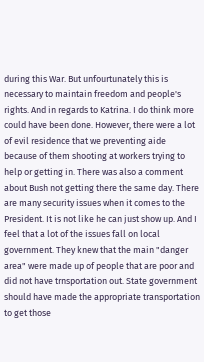during this War. But unfourtunately this is necessary to maintain freedom and people's rights. And in regards to Katrina. I do think more could have been done. However, there were a lot of evil residence that we preventing aide because of them shooting at workers trying to help or getting in. There was also a comment about Bush not getting there the same day. There are many security issues when it comes to the President. It is not like he can just show up. And I feel that a lot of the issues fall on local government. They knew that the main "danger area" were made up of people that are poor and did not have trnsportation out. State government should have made the appropriate transportation to get those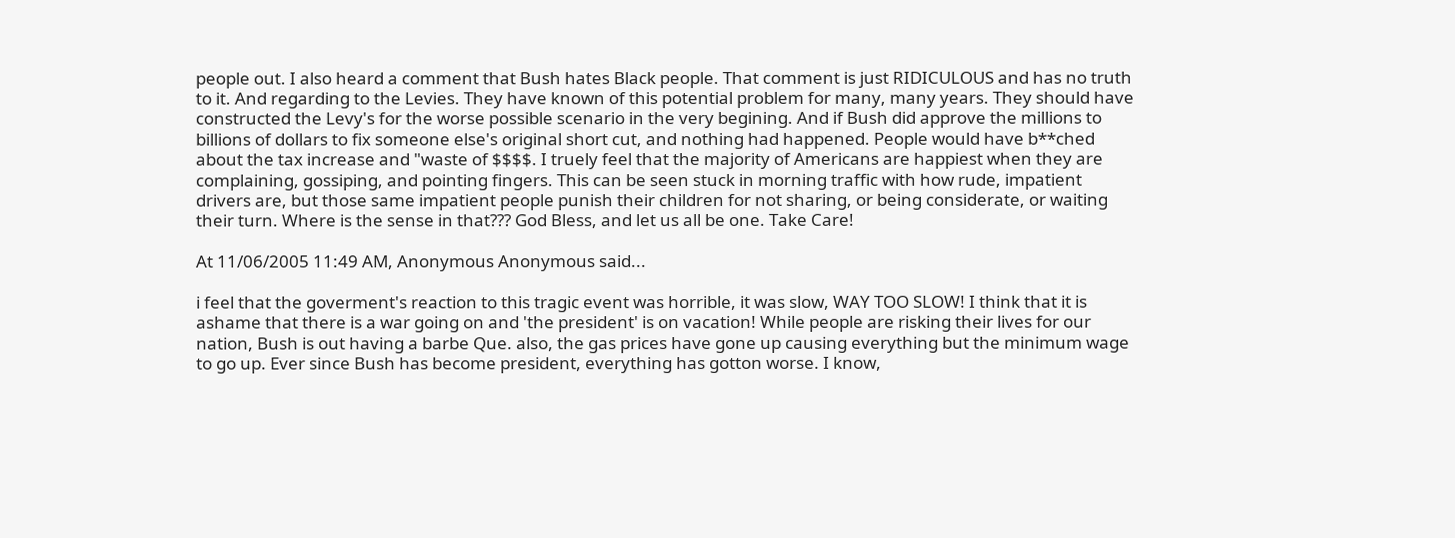people out. I also heard a comment that Bush hates Black people. That comment is just RIDICULOUS and has no truth to it. And regarding to the Levies. They have known of this potential problem for many, many years. They should have constructed the Levy's for the worse possible scenario in the very begining. And if Bush did approve the millions to billions of dollars to fix someone else's original short cut, and nothing had happened. People would have b**ched about the tax increase and "waste of $$$$. I truely feel that the majority of Americans are happiest when they are complaining, gossiping, and pointing fingers. This can be seen stuck in morning traffic with how rude, impatient drivers are, but those same impatient people punish their children for not sharing, or being considerate, or waiting their turn. Where is the sense in that??? God Bless, and let us all be one. Take Care!

At 11/06/2005 11:49 AM, Anonymous Anonymous said...

i feel that the goverment's reaction to this tragic event was horrible, it was slow, WAY TOO SLOW! I think that it is ashame that there is a war going on and 'the president' is on vacation! While people are risking their lives for our nation, Bush is out having a barbe Que. also, the gas prices have gone up causing everything but the minimum wage to go up. Ever since Bush has become president, everything has gotton worse. I know,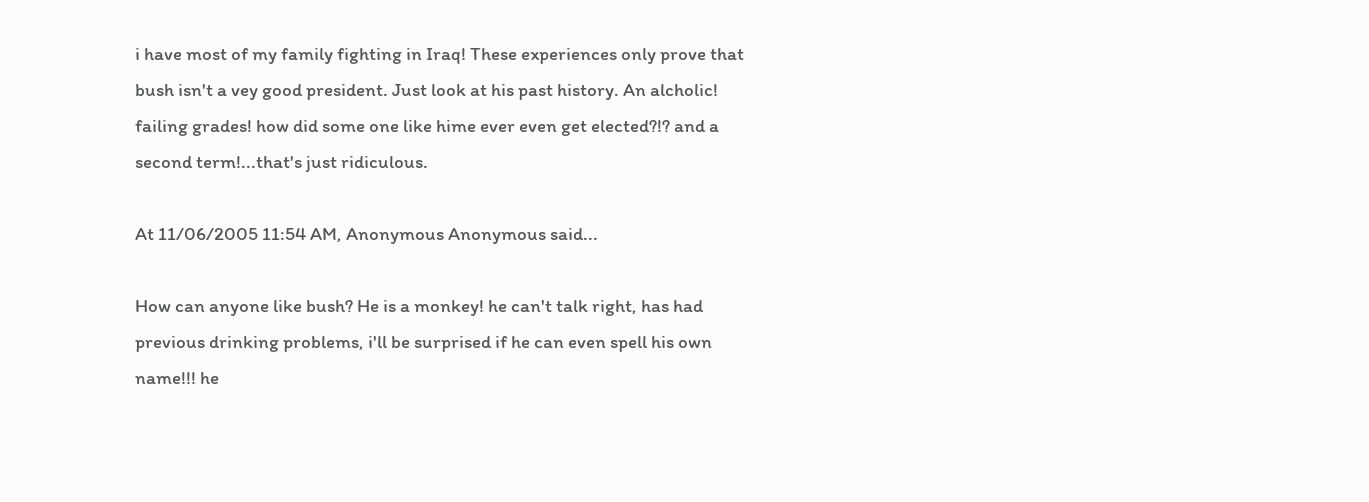i have most of my family fighting in Iraq! These experiences only prove that bush isn't a vey good president. Just look at his past history. An alcholic! failing grades! how did some one like hime ever even get elected?!? and a second term!...that's just ridiculous.

At 11/06/2005 11:54 AM, Anonymous Anonymous said...

How can anyone like bush? He is a monkey! he can't talk right, has had previous drinking problems, i'll be surprised if he can even spell his own name!!! he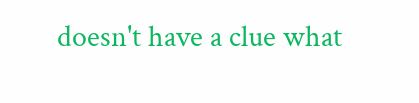doesn't have a clue what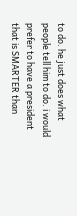to do. he just does what people tell him to do. i would prefer to have a president that is SMARTER than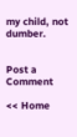my child, not dumber.


Post a Comment

<< Home